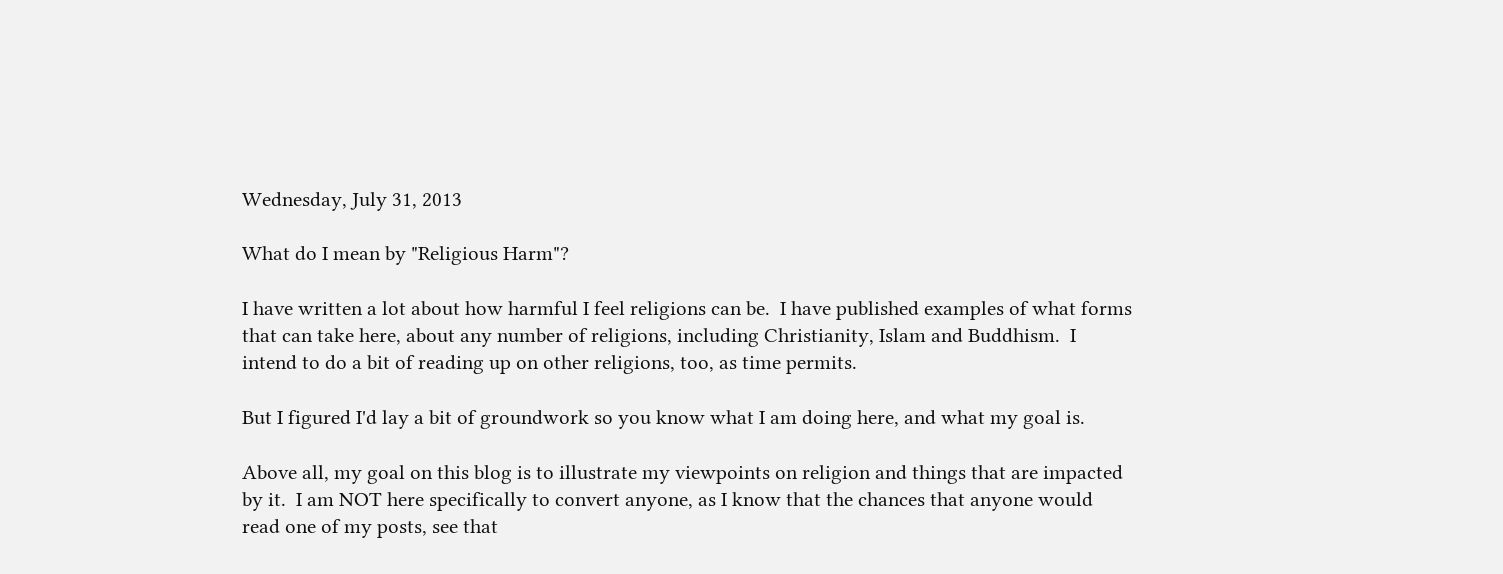Wednesday, July 31, 2013

What do I mean by "Religious Harm"?

I have written a lot about how harmful I feel religions can be.  I have published examples of what forms that can take here, about any number of religions, including Christianity, Islam and Buddhism.  I intend to do a bit of reading up on other religions, too, as time permits.

But I figured I'd lay a bit of groundwork so you know what I am doing here, and what my goal is.

Above all, my goal on this blog is to illustrate my viewpoints on religion and things that are impacted by it.  I am NOT here specifically to convert anyone, as I know that the chances that anyone would read one of my posts, see that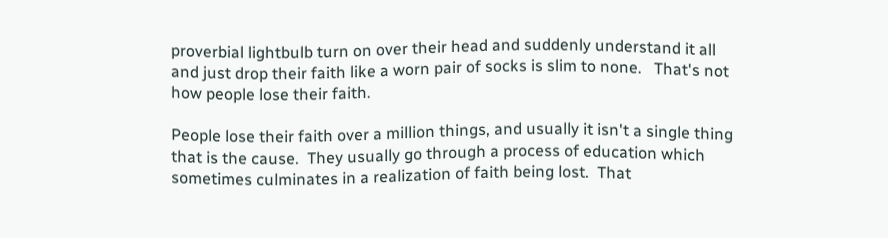proverbial lightbulb turn on over their head and suddenly understand it all and just drop their faith like a worn pair of socks is slim to none.   That's not how people lose their faith.

People lose their faith over a million things, and usually it isn't a single thing that is the cause.  They usually go through a process of education which sometimes culminates in a realization of faith being lost.  That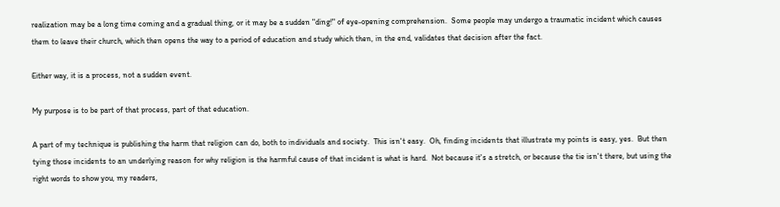realization may be a long time coming and a gradual thing, or it may be a sudden "ding!" of eye-opening comprehension.  Some people may undergo a traumatic incident which causes them to leave their church, which then opens the way to a period of education and study which then, in the end, validates that decision after the fact.

Either way, it is a process, not a sudden event.

My purpose is to be part of that process, part of that education.

A part of my technique is publishing the harm that religion can do, both to individuals and society.  This isn't easy.  Oh, finding incidents that illustrate my points is easy, yes.  But then tying those incidents to an underlying reason for why religion is the harmful cause of that incident is what is hard.  Not because it's a stretch, or because the tie isn't there, but using the right words to show you, my readers,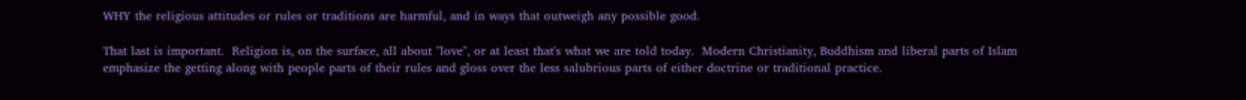WHY the religious attitudes or rules or traditions are harmful, and in ways that outweigh any possible good.

That last is important.  Religion is, on the surface, all about "love", or at least that's what we are told today.  Modern Christianity, Buddhism and liberal parts of Islam emphasize the getting along with people parts of their rules and gloss over the less salubrious parts of either doctrine or traditional practice.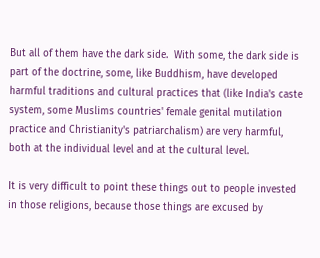But all of them have the dark side.  With some, the dark side is part of the doctrine, some, like Buddhism, have developed harmful traditions and cultural practices that (like India's caste system, some Muslims countries' female genital mutilation practice and Christianity's patriarchalism) are very harmful, both at the individual level and at the cultural level.

It is very difficult to point these things out to people invested in those religions, because those things are excused by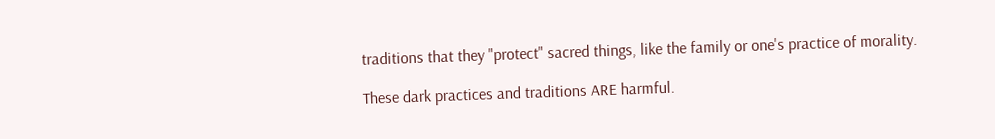traditions that they "protect" sacred things, like the family or one's practice of morality.

These dark practices and traditions ARE harmful.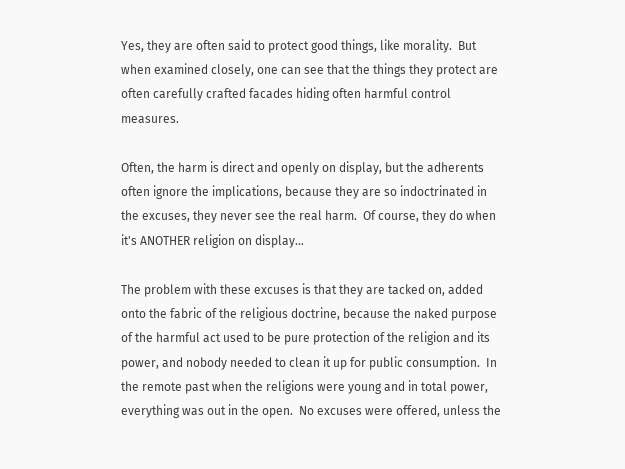Yes, they are often said to protect good things, like morality.  But when examined closely, one can see that the things they protect are often carefully crafted facades hiding often harmful control measures.

Often, the harm is direct and openly on display, but the adherents often ignore the implications, because they are so indoctrinated in the excuses, they never see the real harm.  Of course, they do when it's ANOTHER religion on display...

The problem with these excuses is that they are tacked on, added onto the fabric of the religious doctrine, because the naked purpose of the harmful act used to be pure protection of the religion and its power, and nobody needed to clean it up for public consumption.  In the remote past when the religions were young and in total power, everything was out in the open.  No excuses were offered, unless the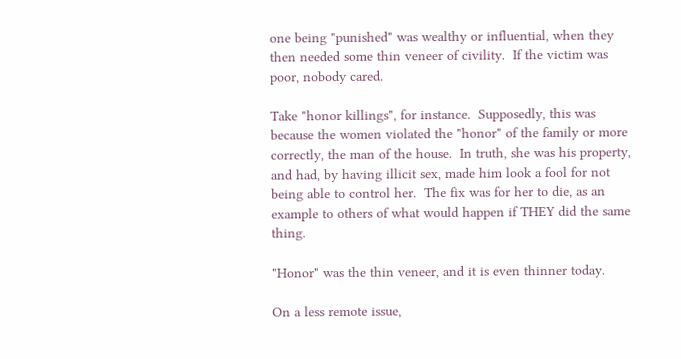one being "punished" was wealthy or influential, when they then needed some thin veneer of civility.  If the victim was poor, nobody cared.

Take "honor killings", for instance.  Supposedly, this was because the women violated the "honor" of the family or more correctly, the man of the house.  In truth, she was his property, and had, by having illicit sex, made him look a fool for not being able to control her.  The fix was for her to die, as an example to others of what would happen if THEY did the same thing.

"Honor" was the thin veneer, and it is even thinner today.

On a less remote issue,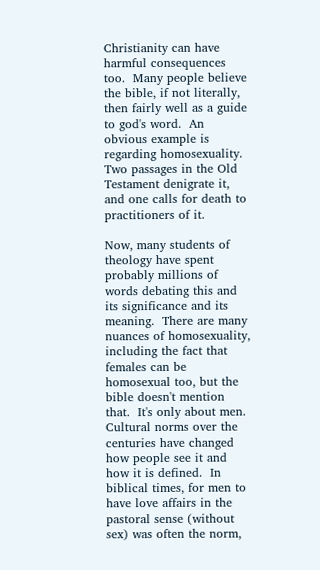Christianity can have harmful consequences too.  Many people believe the bible, if not literally, then fairly well as a guide to god's word.  An obvious example is regarding homosexuality.  Two passages in the Old Testament denigrate it, and one calls for death to practitioners of it.

Now, many students of theology have spent probably millions of words debating this and its significance and its meaning.  There are many nuances of homosexuality, including the fact that females can be homosexual too, but the bible doesn't mention that.  It's only about men.  Cultural norms over the centuries have changed how people see it and how it is defined.  In biblical times, for men to have love affairs in the pastoral sense (without sex) was often the norm,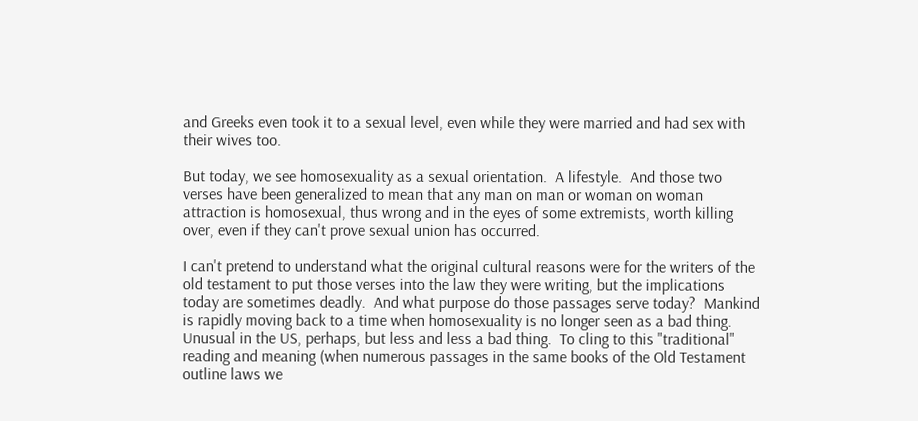and Greeks even took it to a sexual level, even while they were married and had sex with their wives too.

But today, we see homosexuality as a sexual orientation.  A lifestyle.  And those two verses have been generalized to mean that any man on man or woman on woman attraction is homosexual, thus wrong and in the eyes of some extremists, worth killing over, even if they can't prove sexual union has occurred.

I can't pretend to understand what the original cultural reasons were for the writers of the old testament to put those verses into the law they were writing, but the implications today are sometimes deadly.  And what purpose do those passages serve today?  Mankind is rapidly moving back to a time when homosexuality is no longer seen as a bad thing.  Unusual in the US, perhaps, but less and less a bad thing.  To cling to this "traditional" reading and meaning (when numerous passages in the same books of the Old Testament outline laws we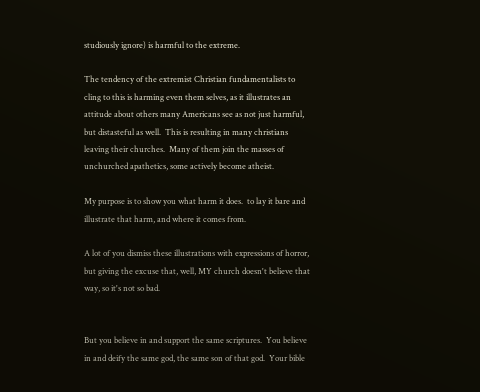studiously ignore) is harmful to the extreme.

The tendency of the extremist Christian fundamentalists to cling to this is harming even them selves, as it illustrates an attitude about others many Americans see as not just harmful, but distasteful as well.  This is resulting in many christians leaving their churches.  Many of them join the masses of unchurched apathetics, some actively become atheist.

My purpose is to show you what harm it does.  to lay it bare and illustrate that harm, and where it comes from.

A lot of you dismiss these illustrations with expressions of horror, but giving the excuse that, well, MY church doesn't believe that way, so it's not so bad.


But you believe in and support the same scriptures.  You believe in and deify the same god, the same son of that god.  Your bible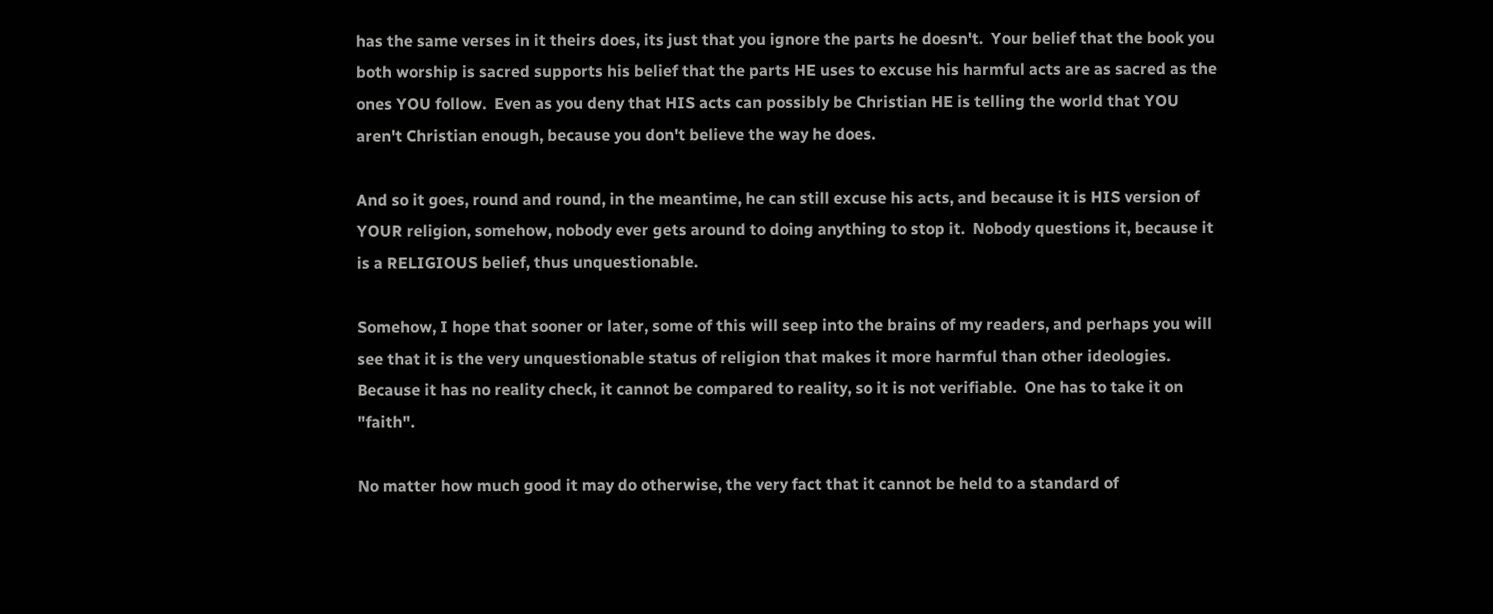has the same verses in it theirs does, its just that you ignore the parts he doesn't.  Your belief that the book you both worship is sacred supports his belief that the parts HE uses to excuse his harmful acts are as sacred as the ones YOU follow.  Even as you deny that HIS acts can possibly be Christian HE is telling the world that YOU aren't Christian enough, because you don't believe the way he does.

And so it goes, round and round, in the meantime, he can still excuse his acts, and because it is HIS version of YOUR religion, somehow, nobody ever gets around to doing anything to stop it.  Nobody questions it, because it is a RELIGIOUS belief, thus unquestionable.

Somehow, I hope that sooner or later, some of this will seep into the brains of my readers, and perhaps you will see that it is the very unquestionable status of religion that makes it more harmful than other ideologies.  Because it has no reality check, it cannot be compared to reality, so it is not verifiable.  One has to take it on "faith".

No matter how much good it may do otherwise, the very fact that it cannot be held to a standard of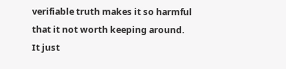verifiable truth makes it so harmful that it not worth keeping around.  It just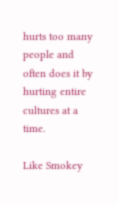hurts too many people and often does it by hurting entire cultures at a time.

Like Smokey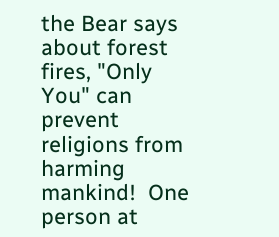the Bear says about forest fires, "Only You" can prevent religions from harming mankind!  One person at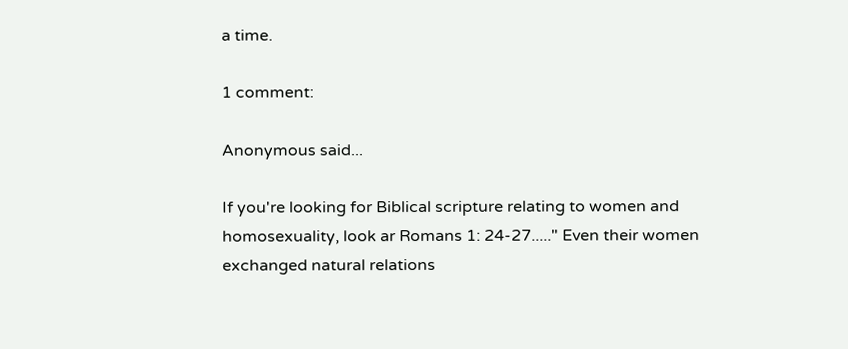a time.

1 comment:

Anonymous said...

If you're looking for Biblical scripture relating to women and homosexuality, look ar Romans 1: 24-27....." Even their women exchanged natural relations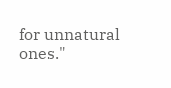for unnatural ones."